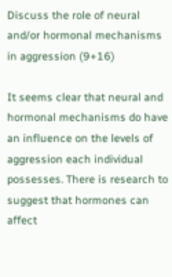Discuss the role of neural and/or hormonal mechanisms in aggression (9+16)

It seems clear that neural and hormonal mechanisms do have an influence on the levels of aggression each individual possesses. There is research to suggest that hormones can affect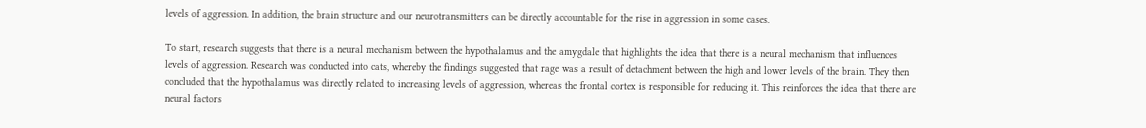levels of aggression. In addition, the brain structure and our neurotransmitters can be directly accountable for the rise in aggression in some cases.

To start, research suggests that there is a neural mechanism between the hypothalamus and the amygdale that highlights the idea that there is a neural mechanism that influences levels of aggression. Research was conducted into cats, whereby the findings suggested that rage was a result of detachment between the high and lower levels of the brain. They then concluded that the hypothalamus was directly related to increasing levels of aggression, whereas the frontal cortex is responsible for reducing it. This reinforces the idea that there are neural factors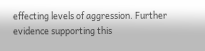effecting levels of aggression. Further evidence supporting this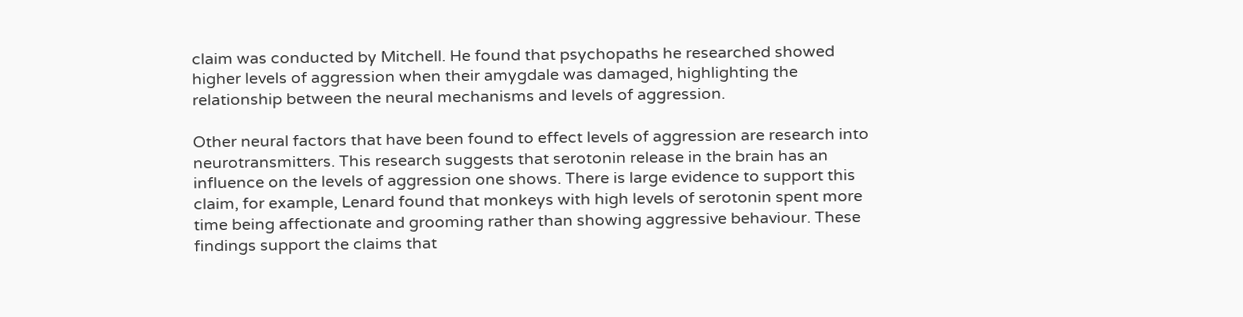claim was conducted by Mitchell. He found that psychopaths he researched showed higher levels of aggression when their amygdale was damaged, highlighting the relationship between the neural mechanisms and levels of aggression.

Other neural factors that have been found to effect levels of aggression are research into neurotransmitters. This research suggests that serotonin release in the brain has an influence on the levels of aggression one shows. There is large evidence to support this claim, for example, Lenard found that monkeys with high levels of serotonin spent more time being affectionate and grooming rather than showing aggressive behaviour. These findings support the claims that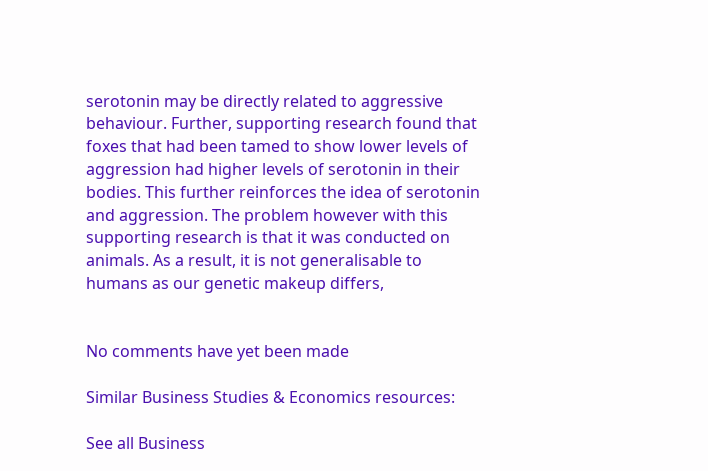serotonin may be directly related to aggressive behaviour. Further, supporting research found that foxes that had been tamed to show lower levels of aggression had higher levels of serotonin in their bodies. This further reinforces the idea of serotonin and aggression. The problem however with this supporting research is that it was conducted on animals. As a result, it is not generalisable to humans as our genetic makeup differs,


No comments have yet been made

Similar Business Studies & Economics resources:

See all Business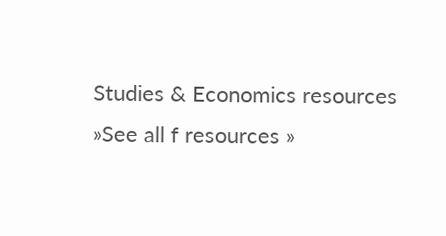Studies & Economics resources »See all f resources »